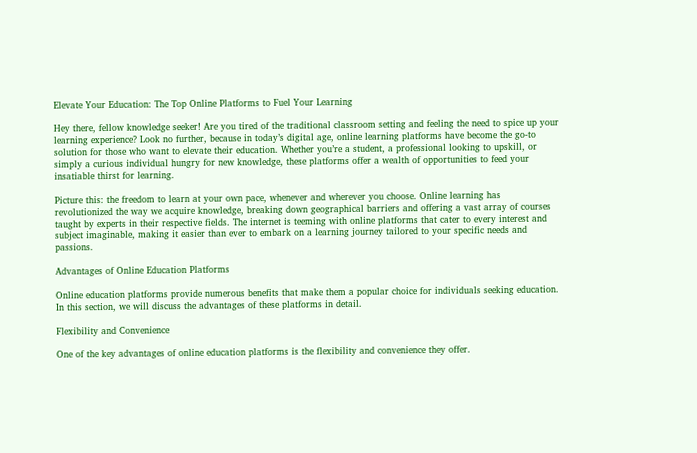Elevate Your Education: The Top Online Platforms to Fuel Your Learning

Hey there, fellow knowledge seeker! Are you tired of the traditional classroom setting and feeling the need to spice up your learning experience? Look no further, because in today’s digital age, online learning platforms have become the go-to solution for those who want to elevate their education. Whether you’re a student, a professional looking to upskill, or simply a curious individual hungry for new knowledge, these platforms offer a wealth of opportunities to feed your insatiable thirst for learning.

Picture this: the freedom to learn at your own pace, whenever and wherever you choose. Online learning has revolutionized the way we acquire knowledge, breaking down geographical barriers and offering a vast array of courses taught by experts in their respective fields. The internet is teeming with online platforms that cater to every interest and subject imaginable, making it easier than ever to embark on a learning journey tailored to your specific needs and passions.

Advantages of Online Education Platforms

Online education platforms provide numerous benefits that make them a popular choice for individuals seeking education. In this section, we will discuss the advantages of these platforms in detail.

Flexibility and Convenience

One of the key advantages of online education platforms is the flexibility and convenience they offer.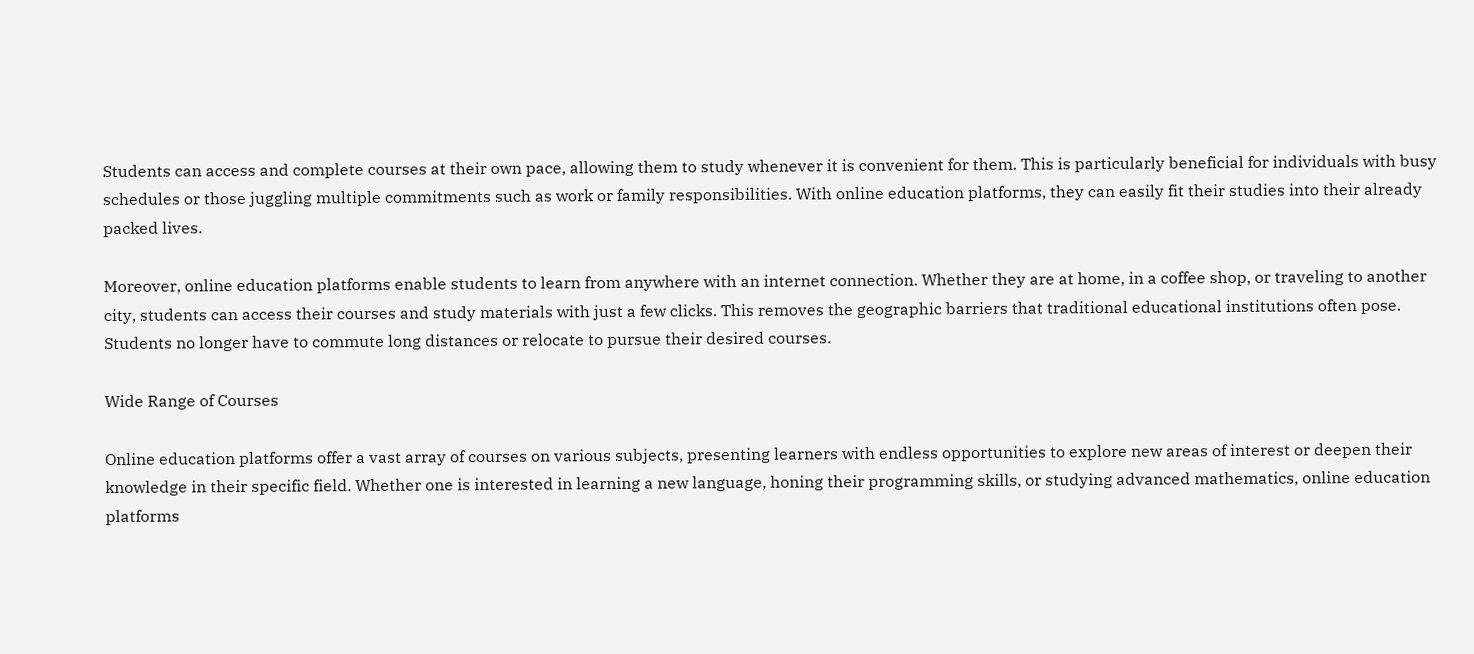Students can access and complete courses at their own pace, allowing them to study whenever it is convenient for them. This is particularly beneficial for individuals with busy schedules or those juggling multiple commitments such as work or family responsibilities. With online education platforms, they can easily fit their studies into their already packed lives.

Moreover, online education platforms enable students to learn from anywhere with an internet connection. Whether they are at home, in a coffee shop, or traveling to another city, students can access their courses and study materials with just a few clicks. This removes the geographic barriers that traditional educational institutions often pose. Students no longer have to commute long distances or relocate to pursue their desired courses.

Wide Range of Courses

Online education platforms offer a vast array of courses on various subjects, presenting learners with endless opportunities to explore new areas of interest or deepen their knowledge in their specific field. Whether one is interested in learning a new language, honing their programming skills, or studying advanced mathematics, online education platforms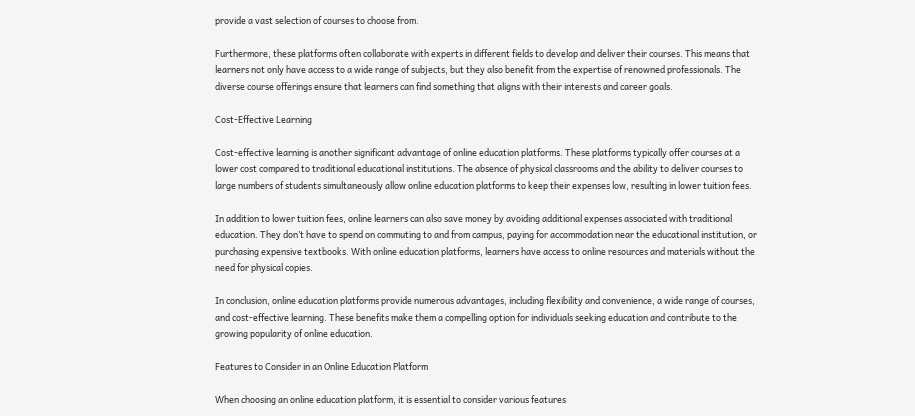provide a vast selection of courses to choose from.

Furthermore, these platforms often collaborate with experts in different fields to develop and deliver their courses. This means that learners not only have access to a wide range of subjects, but they also benefit from the expertise of renowned professionals. The diverse course offerings ensure that learners can find something that aligns with their interests and career goals.

Cost-Effective Learning

Cost-effective learning is another significant advantage of online education platforms. These platforms typically offer courses at a lower cost compared to traditional educational institutions. The absence of physical classrooms and the ability to deliver courses to large numbers of students simultaneously allow online education platforms to keep their expenses low, resulting in lower tuition fees.

In addition to lower tuition fees, online learners can also save money by avoiding additional expenses associated with traditional education. They don’t have to spend on commuting to and from campus, paying for accommodation near the educational institution, or purchasing expensive textbooks. With online education platforms, learners have access to online resources and materials without the need for physical copies.

In conclusion, online education platforms provide numerous advantages, including flexibility and convenience, a wide range of courses, and cost-effective learning. These benefits make them a compelling option for individuals seeking education and contribute to the growing popularity of online education.

Features to Consider in an Online Education Platform

When choosing an online education platform, it is essential to consider various features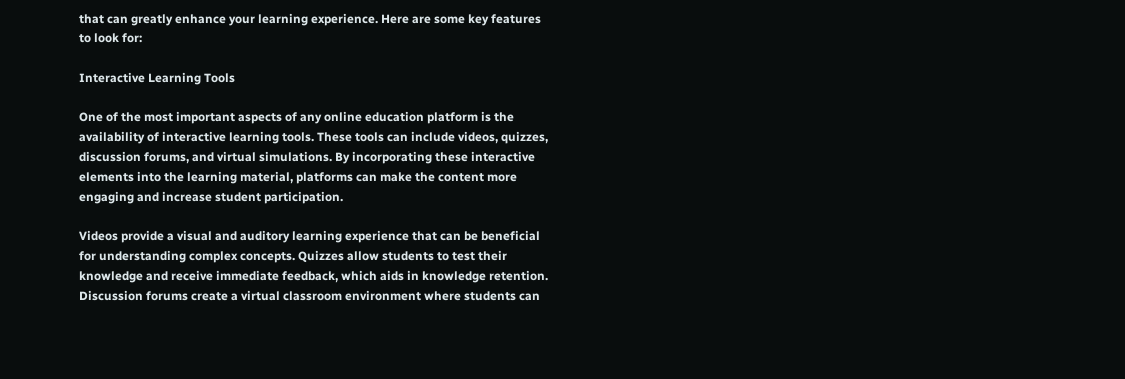that can greatly enhance your learning experience. Here are some key features to look for:

Interactive Learning Tools

One of the most important aspects of any online education platform is the availability of interactive learning tools. These tools can include videos, quizzes, discussion forums, and virtual simulations. By incorporating these interactive elements into the learning material, platforms can make the content more engaging and increase student participation.

Videos provide a visual and auditory learning experience that can be beneficial for understanding complex concepts. Quizzes allow students to test their knowledge and receive immediate feedback, which aids in knowledge retention. Discussion forums create a virtual classroom environment where students can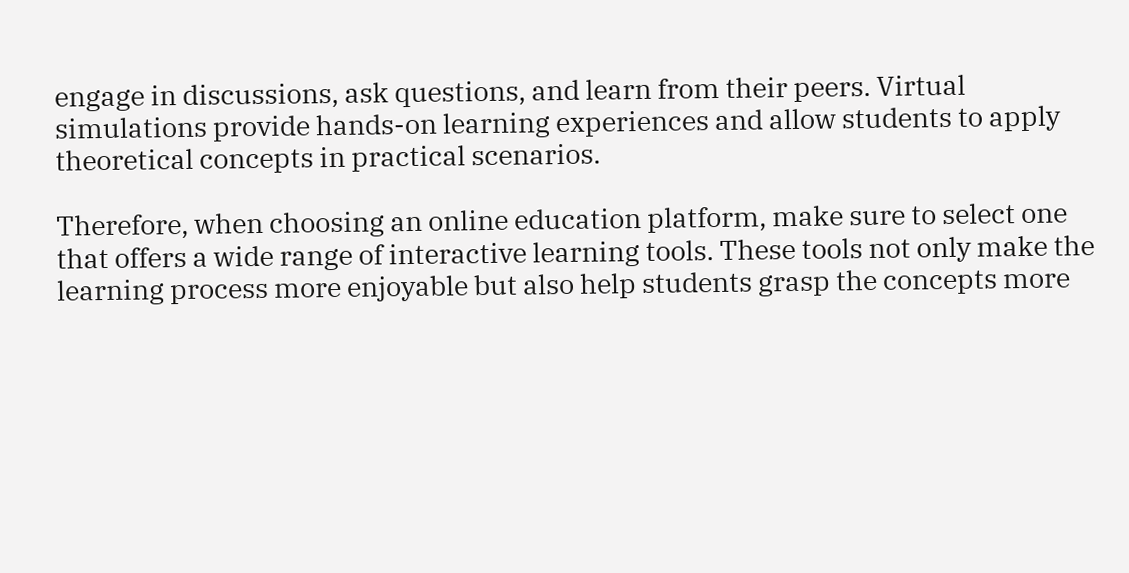engage in discussions, ask questions, and learn from their peers. Virtual simulations provide hands-on learning experiences and allow students to apply theoretical concepts in practical scenarios.

Therefore, when choosing an online education platform, make sure to select one that offers a wide range of interactive learning tools. These tools not only make the learning process more enjoyable but also help students grasp the concepts more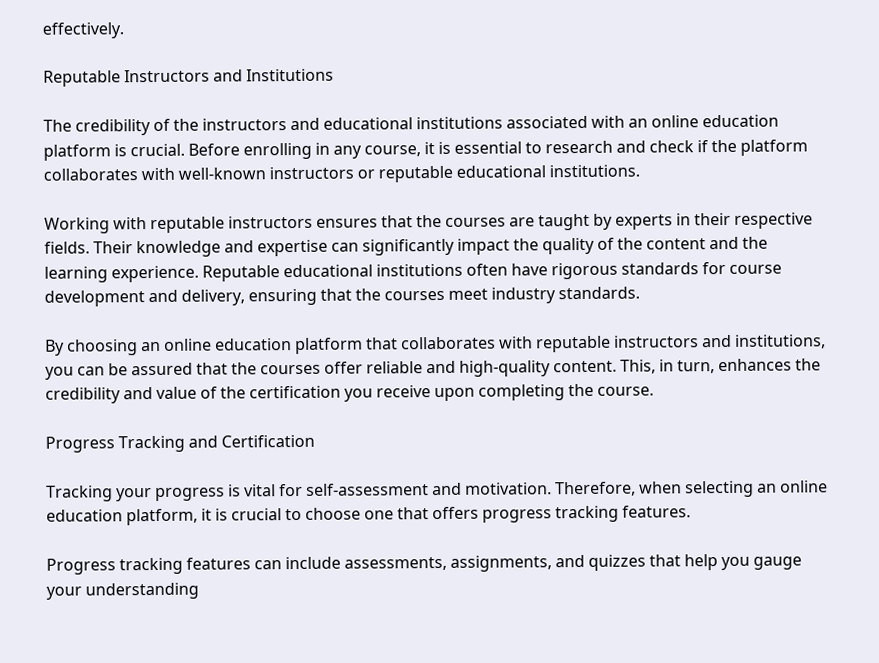effectively.

Reputable Instructors and Institutions

The credibility of the instructors and educational institutions associated with an online education platform is crucial. Before enrolling in any course, it is essential to research and check if the platform collaborates with well-known instructors or reputable educational institutions.

Working with reputable instructors ensures that the courses are taught by experts in their respective fields. Their knowledge and expertise can significantly impact the quality of the content and the learning experience. Reputable educational institutions often have rigorous standards for course development and delivery, ensuring that the courses meet industry standards.

By choosing an online education platform that collaborates with reputable instructors and institutions, you can be assured that the courses offer reliable and high-quality content. This, in turn, enhances the credibility and value of the certification you receive upon completing the course.

Progress Tracking and Certification

Tracking your progress is vital for self-assessment and motivation. Therefore, when selecting an online education platform, it is crucial to choose one that offers progress tracking features.

Progress tracking features can include assessments, assignments, and quizzes that help you gauge your understanding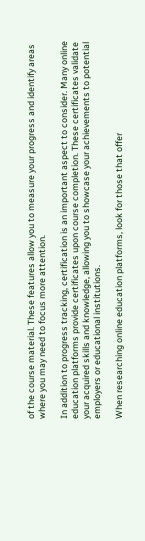of the course material. These features allow you to measure your progress and identify areas where you may need to focus more attention.

In addition to progress tracking, certification is an important aspect to consider. Many online education platforms provide certificates upon course completion. These certificates validate your acquired skills and knowledge, allowing you to showcase your achievements to potential employers or educational institutions.

When researching online education platforms, look for those that offer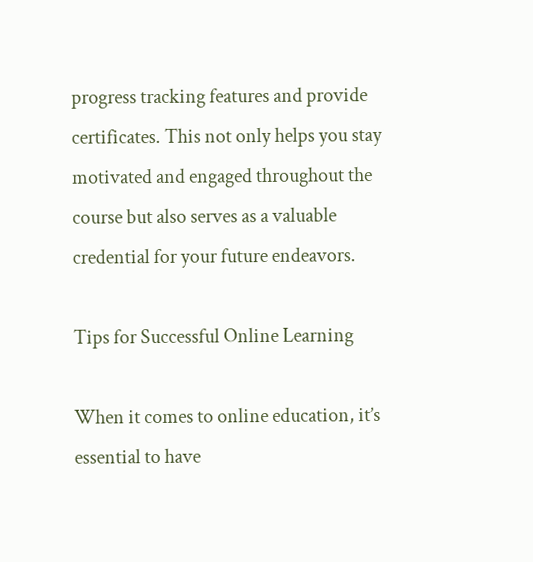progress tracking features and provide certificates. This not only helps you stay motivated and engaged throughout the course but also serves as a valuable credential for your future endeavors.

Tips for Successful Online Learning

When it comes to online education, it’s essential to have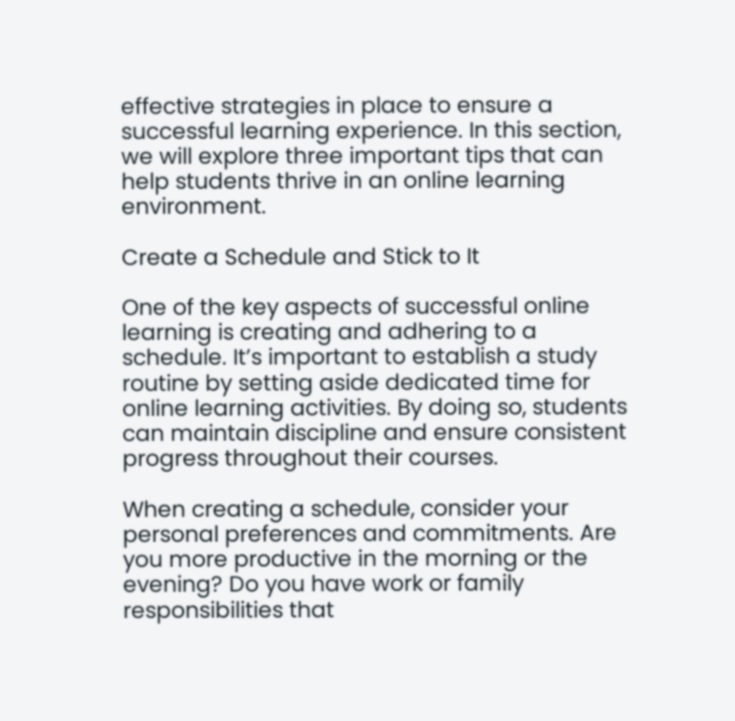effective strategies in place to ensure a successful learning experience. In this section, we will explore three important tips that can help students thrive in an online learning environment.

Create a Schedule and Stick to It

One of the key aspects of successful online learning is creating and adhering to a schedule. It’s important to establish a study routine by setting aside dedicated time for online learning activities. By doing so, students can maintain discipline and ensure consistent progress throughout their courses.

When creating a schedule, consider your personal preferences and commitments. Are you more productive in the morning or the evening? Do you have work or family responsibilities that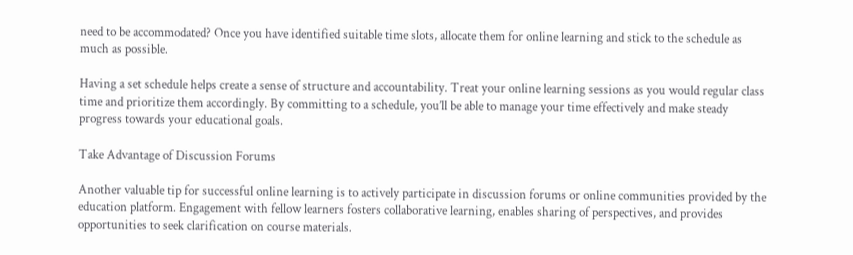need to be accommodated? Once you have identified suitable time slots, allocate them for online learning and stick to the schedule as much as possible.

Having a set schedule helps create a sense of structure and accountability. Treat your online learning sessions as you would regular class time and prioritize them accordingly. By committing to a schedule, you’ll be able to manage your time effectively and make steady progress towards your educational goals.

Take Advantage of Discussion Forums

Another valuable tip for successful online learning is to actively participate in discussion forums or online communities provided by the education platform. Engagement with fellow learners fosters collaborative learning, enables sharing of perspectives, and provides opportunities to seek clarification on course materials.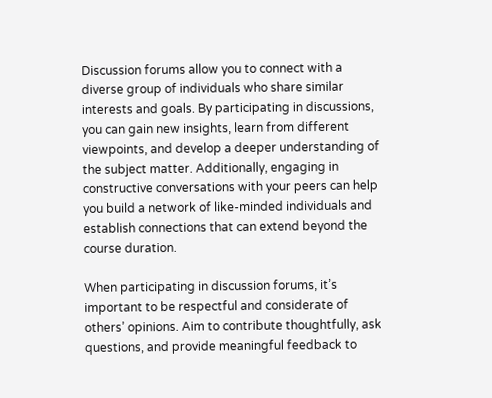Discussion forums allow you to connect with a diverse group of individuals who share similar interests and goals. By participating in discussions, you can gain new insights, learn from different viewpoints, and develop a deeper understanding of the subject matter. Additionally, engaging in constructive conversations with your peers can help you build a network of like-minded individuals and establish connections that can extend beyond the course duration.

When participating in discussion forums, it’s important to be respectful and considerate of others’ opinions. Aim to contribute thoughtfully, ask questions, and provide meaningful feedback to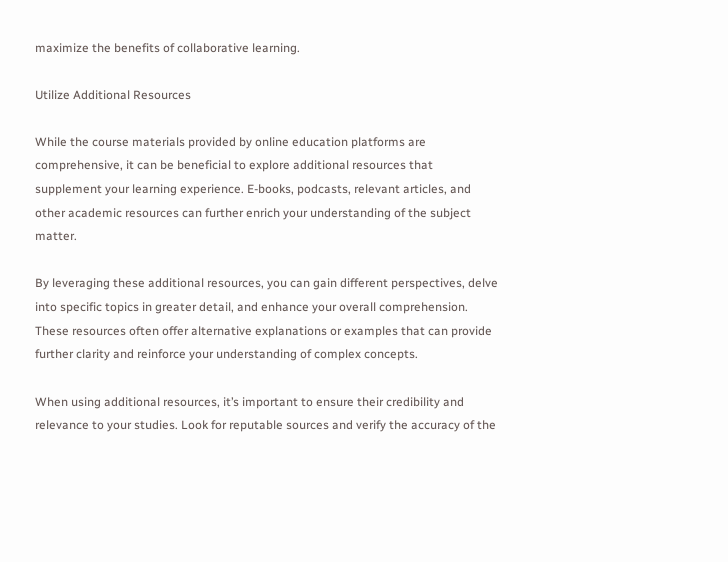maximize the benefits of collaborative learning.

Utilize Additional Resources

While the course materials provided by online education platforms are comprehensive, it can be beneficial to explore additional resources that supplement your learning experience. E-books, podcasts, relevant articles, and other academic resources can further enrich your understanding of the subject matter.

By leveraging these additional resources, you can gain different perspectives, delve into specific topics in greater detail, and enhance your overall comprehension. These resources often offer alternative explanations or examples that can provide further clarity and reinforce your understanding of complex concepts.

When using additional resources, it’s important to ensure their credibility and relevance to your studies. Look for reputable sources and verify the accuracy of the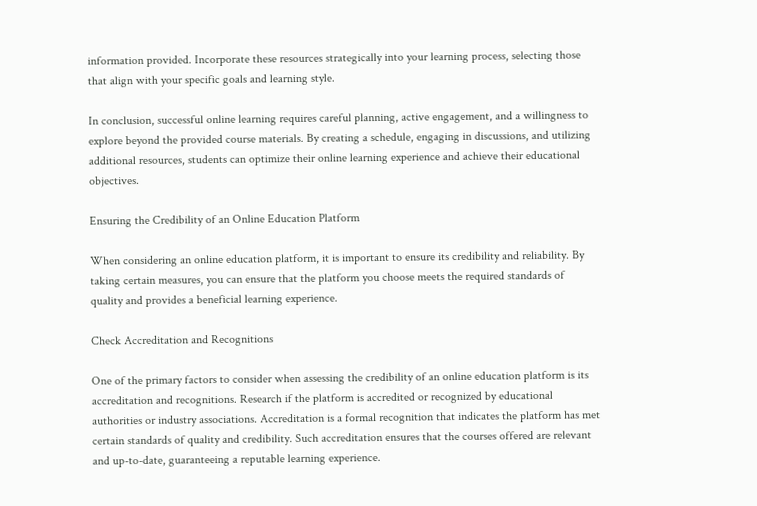information provided. Incorporate these resources strategically into your learning process, selecting those that align with your specific goals and learning style.

In conclusion, successful online learning requires careful planning, active engagement, and a willingness to explore beyond the provided course materials. By creating a schedule, engaging in discussions, and utilizing additional resources, students can optimize their online learning experience and achieve their educational objectives.

Ensuring the Credibility of an Online Education Platform

When considering an online education platform, it is important to ensure its credibility and reliability. By taking certain measures, you can ensure that the platform you choose meets the required standards of quality and provides a beneficial learning experience.

Check Accreditation and Recognitions

One of the primary factors to consider when assessing the credibility of an online education platform is its accreditation and recognitions. Research if the platform is accredited or recognized by educational authorities or industry associations. Accreditation is a formal recognition that indicates the platform has met certain standards of quality and credibility. Such accreditation ensures that the courses offered are relevant and up-to-date, guaranteeing a reputable learning experience.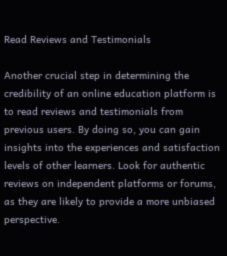Read Reviews and Testimonials

Another crucial step in determining the credibility of an online education platform is to read reviews and testimonials from previous users. By doing so, you can gain insights into the experiences and satisfaction levels of other learners. Look for authentic reviews on independent platforms or forums, as they are likely to provide a more unbiased perspective.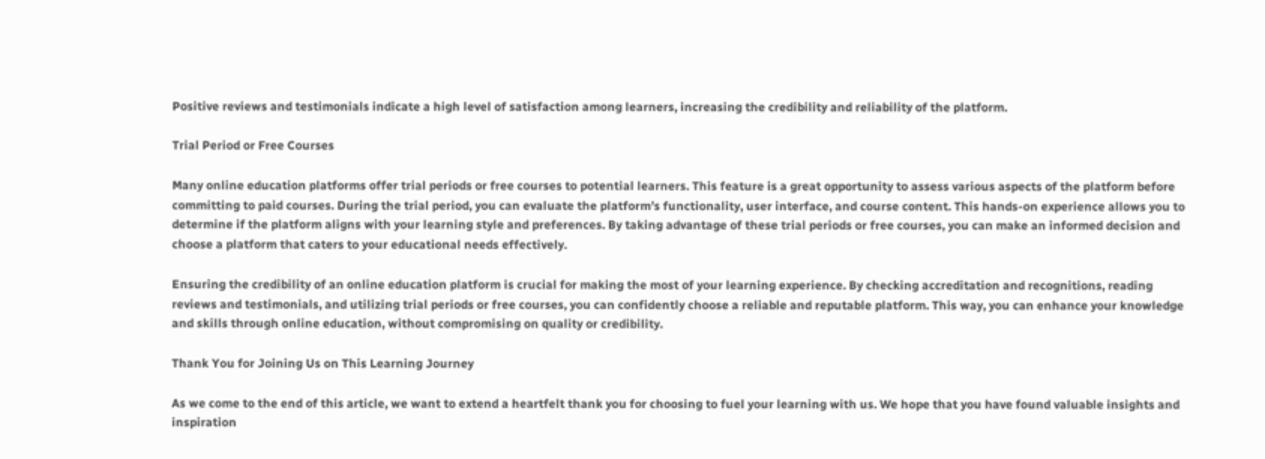Positive reviews and testimonials indicate a high level of satisfaction among learners, increasing the credibility and reliability of the platform.

Trial Period or Free Courses

Many online education platforms offer trial periods or free courses to potential learners. This feature is a great opportunity to assess various aspects of the platform before committing to paid courses. During the trial period, you can evaluate the platform’s functionality, user interface, and course content. This hands-on experience allows you to determine if the platform aligns with your learning style and preferences. By taking advantage of these trial periods or free courses, you can make an informed decision and choose a platform that caters to your educational needs effectively.

Ensuring the credibility of an online education platform is crucial for making the most of your learning experience. By checking accreditation and recognitions, reading reviews and testimonials, and utilizing trial periods or free courses, you can confidently choose a reliable and reputable platform. This way, you can enhance your knowledge and skills through online education, without compromising on quality or credibility.

Thank You for Joining Us on This Learning Journey

As we come to the end of this article, we want to extend a heartfelt thank you for choosing to fuel your learning with us. We hope that you have found valuable insights and inspiration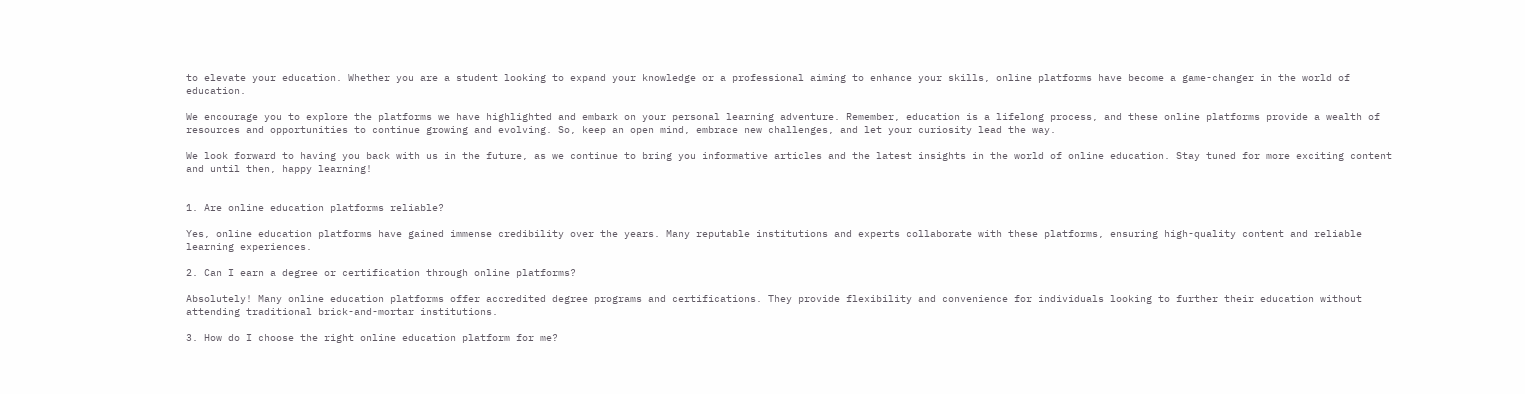to elevate your education. Whether you are a student looking to expand your knowledge or a professional aiming to enhance your skills, online platforms have become a game-changer in the world of education.

We encourage you to explore the platforms we have highlighted and embark on your personal learning adventure. Remember, education is a lifelong process, and these online platforms provide a wealth of resources and opportunities to continue growing and evolving. So, keep an open mind, embrace new challenges, and let your curiosity lead the way.

We look forward to having you back with us in the future, as we continue to bring you informative articles and the latest insights in the world of online education. Stay tuned for more exciting content and until then, happy learning!


1. Are online education platforms reliable?

Yes, online education platforms have gained immense credibility over the years. Many reputable institutions and experts collaborate with these platforms, ensuring high-quality content and reliable learning experiences.

2. Can I earn a degree or certification through online platforms?

Absolutely! Many online education platforms offer accredited degree programs and certifications. They provide flexibility and convenience for individuals looking to further their education without attending traditional brick-and-mortar institutions.

3. How do I choose the right online education platform for me?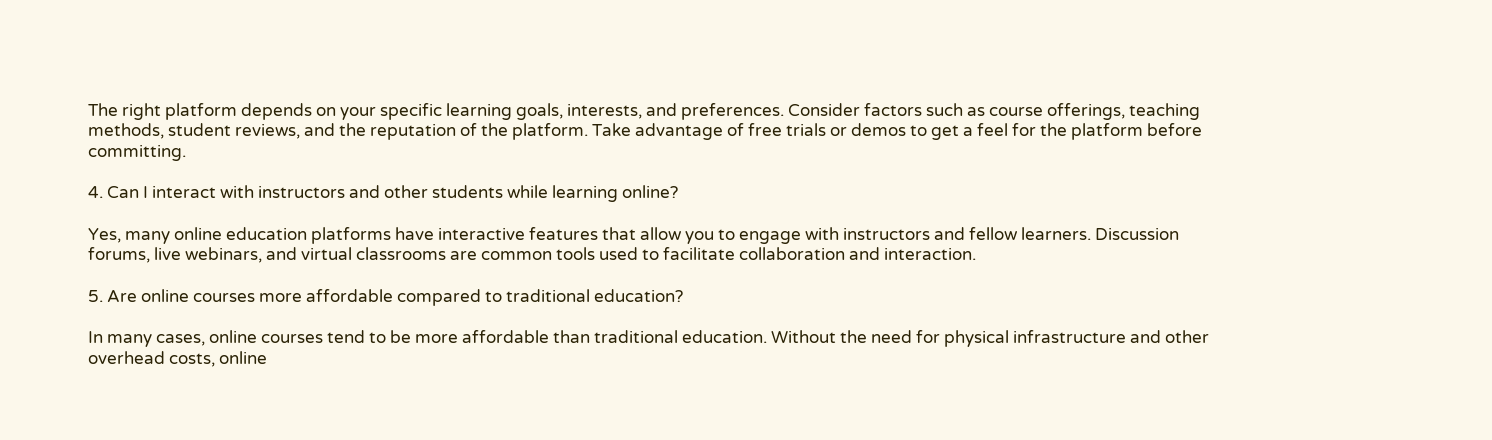The right platform depends on your specific learning goals, interests, and preferences. Consider factors such as course offerings, teaching methods, student reviews, and the reputation of the platform. Take advantage of free trials or demos to get a feel for the platform before committing.

4. Can I interact with instructors and other students while learning online?

Yes, many online education platforms have interactive features that allow you to engage with instructors and fellow learners. Discussion forums, live webinars, and virtual classrooms are common tools used to facilitate collaboration and interaction.

5. Are online courses more affordable compared to traditional education?

In many cases, online courses tend to be more affordable than traditional education. Without the need for physical infrastructure and other overhead costs, online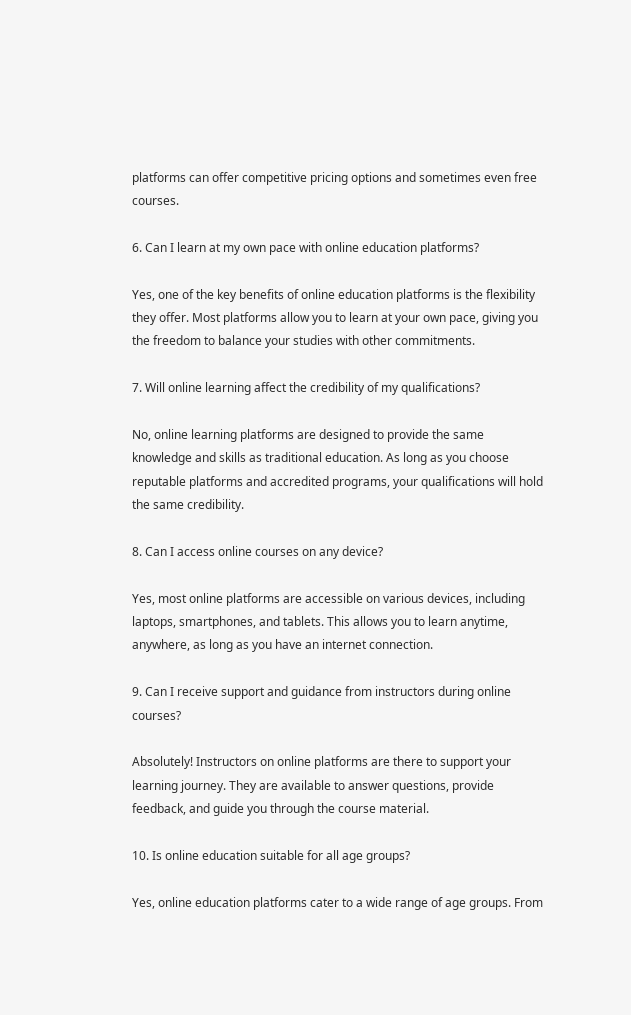platforms can offer competitive pricing options and sometimes even free courses.

6. Can I learn at my own pace with online education platforms?

Yes, one of the key benefits of online education platforms is the flexibility they offer. Most platforms allow you to learn at your own pace, giving you the freedom to balance your studies with other commitments.

7. Will online learning affect the credibility of my qualifications?

No, online learning platforms are designed to provide the same knowledge and skills as traditional education. As long as you choose reputable platforms and accredited programs, your qualifications will hold the same credibility.

8. Can I access online courses on any device?

Yes, most online platforms are accessible on various devices, including laptops, smartphones, and tablets. This allows you to learn anytime, anywhere, as long as you have an internet connection.

9. Can I receive support and guidance from instructors during online courses?

Absolutely! Instructors on online platforms are there to support your learning journey. They are available to answer questions, provide feedback, and guide you through the course material.

10. Is online education suitable for all age groups?

Yes, online education platforms cater to a wide range of age groups. From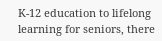K-12 education to lifelong learning for seniors, there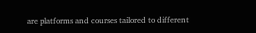are platforms and courses tailored to different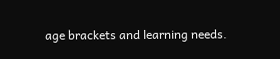age brackets and learning needs.